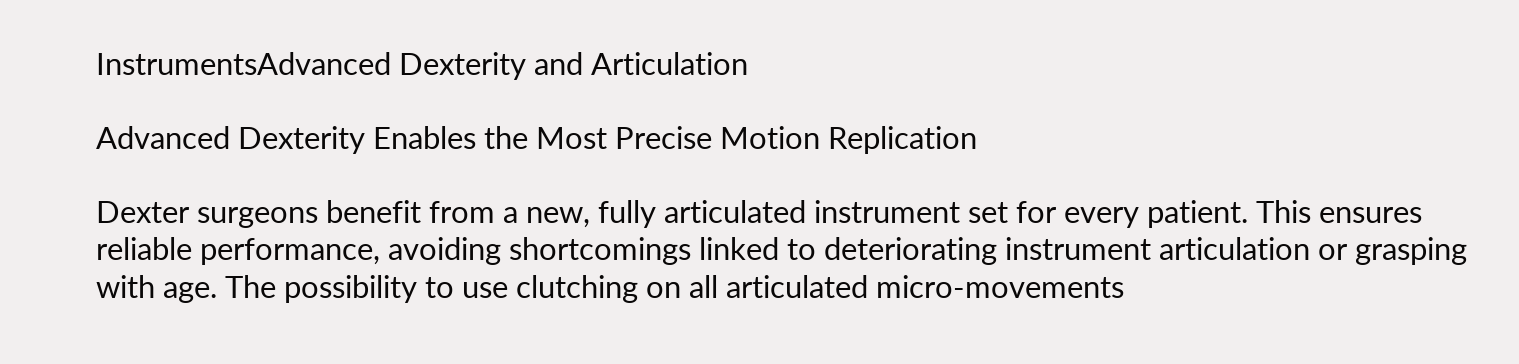InstrumentsAdvanced Dexterity and Articulation

Advanced Dexterity Enables the Most Precise Motion Replication

Dexter surgeons benefit from a new, fully articulated instrument set for every patient. This ensures reliable performance, avoiding shortcomings linked to deteriorating instrument articulation or grasping with age. The possibility to use clutching on all articulated micro-movements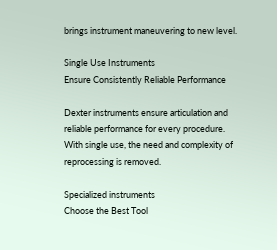brings instrument maneuvering to new level.

Single Use Instruments
Ensure Consistently Reliable Performance

Dexter instruments ensure articulation and reliable performance for every procedure. With single use, the need and complexity of reprocessing is removed.

Specialized instruments
Choose the Best Tool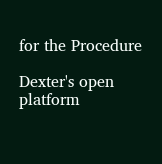for the Procedure

Dexter's open platform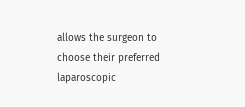allows the surgeon to choose their preferred laparoscopic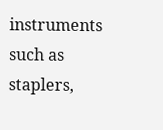instruments such as staplers,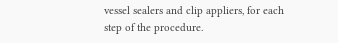vessel sealers and clip appliers, for each step of the procedure.